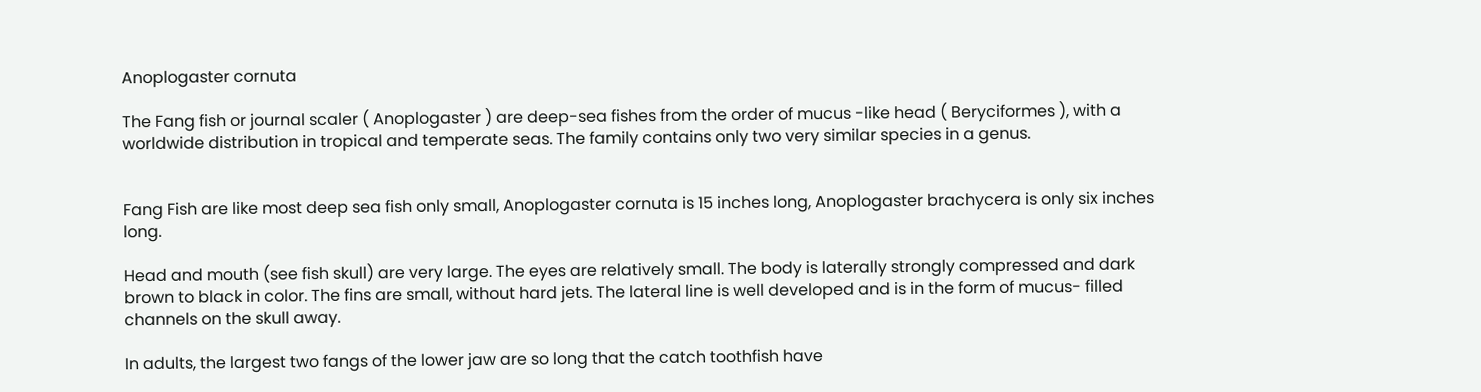Anoplogaster cornuta

The Fang fish or journal scaler ( Anoplogaster ) are deep-sea fishes from the order of mucus -like head ( Beryciformes ), with a worldwide distribution in tropical and temperate seas. The family contains only two very similar species in a genus.


Fang Fish are like most deep sea fish only small, Anoplogaster cornuta is 15 inches long, Anoplogaster brachycera is only six inches long.

Head and mouth (see fish skull) are very large. The eyes are relatively small. The body is laterally strongly compressed and dark brown to black in color. The fins are small, without hard jets. The lateral line is well developed and is in the form of mucus- filled channels on the skull away.

In adults, the largest two fangs of the lower jaw are so long that the catch toothfish have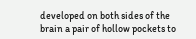developed on both sides of the brain a pair of hollow pockets to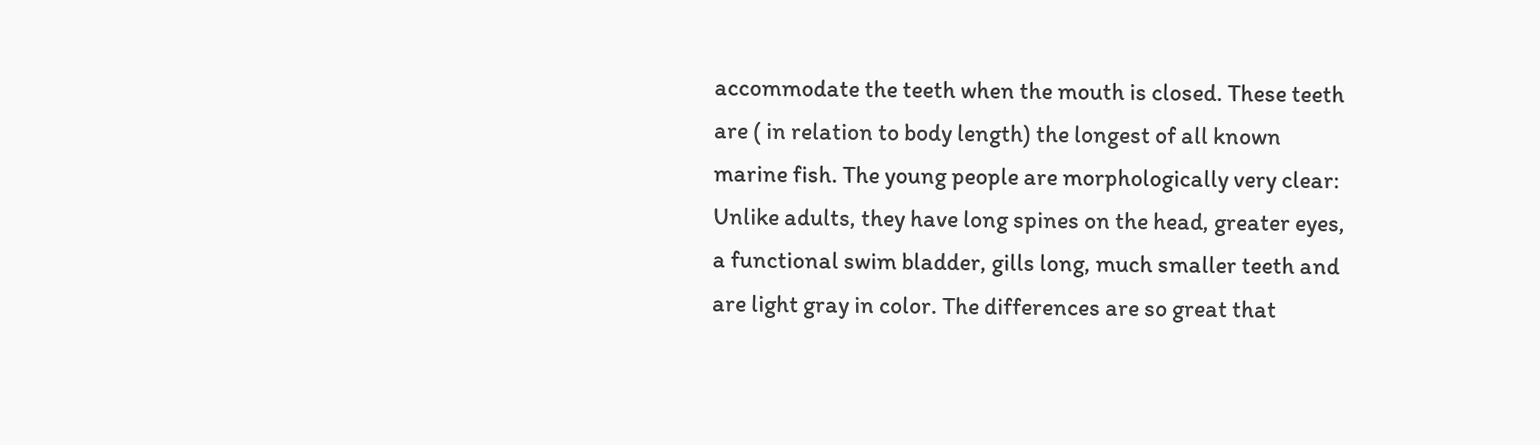accommodate the teeth when the mouth is closed. These teeth are ( in relation to body length) the longest of all known marine fish. The young people are morphologically very clear: Unlike adults, they have long spines on the head, greater eyes, a functional swim bladder, gills long, much smaller teeth and are light gray in color. The differences are so great that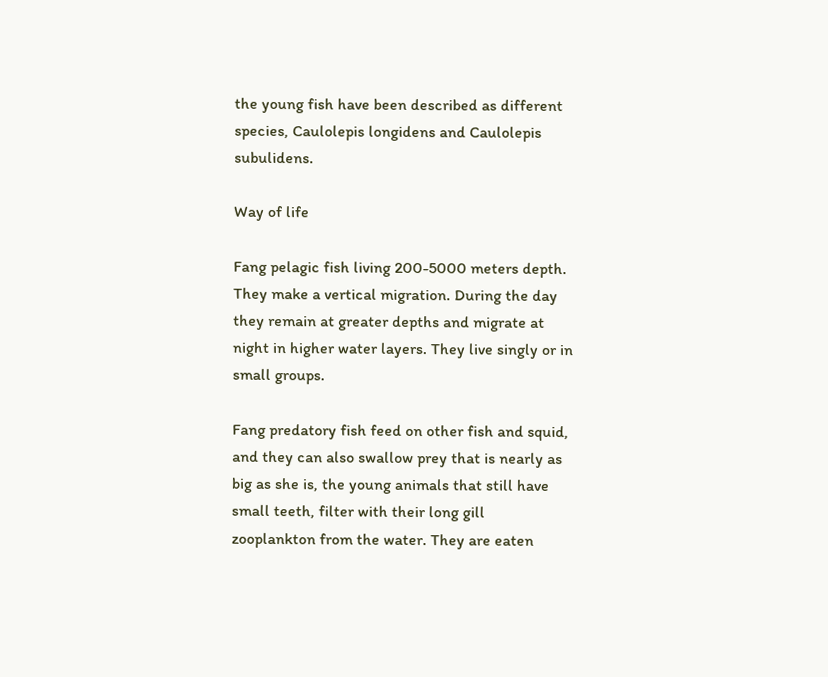the young fish have been described as different species, Caulolepis longidens and Caulolepis subulidens.

Way of life

Fang pelagic fish living 200-5000 meters depth. They make a vertical migration. During the day they remain at greater depths and migrate at night in higher water layers. They live singly or in small groups.

Fang predatory fish feed on other fish and squid, and they can also swallow prey that is nearly as big as she is, the young animals that still have small teeth, filter with their long gill zooplankton from the water. They are eaten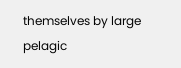themselves by large pelagic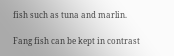fish such as tuna and marlin.

Fang fish can be kept in contrast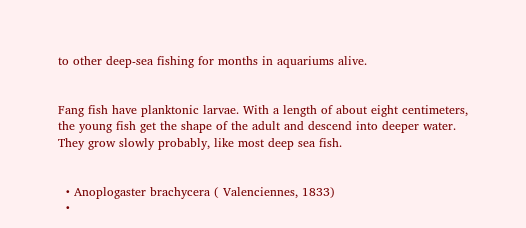to other deep-sea fishing for months in aquariums alive.


Fang fish have planktonic larvae. With a length of about eight centimeters, the young fish get the shape of the adult and descend into deeper water. They grow slowly probably, like most deep sea fish.


  • Anoplogaster brachycera ( Valenciennes, 1833)
  •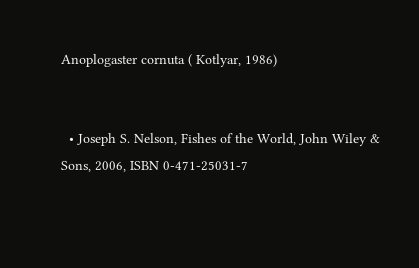Anoplogaster cornuta ( Kotlyar, 1986)


  • Joseph S. Nelson, Fishes of the World, John Wiley & Sons, 2006, ISBN 0-471-25031-7